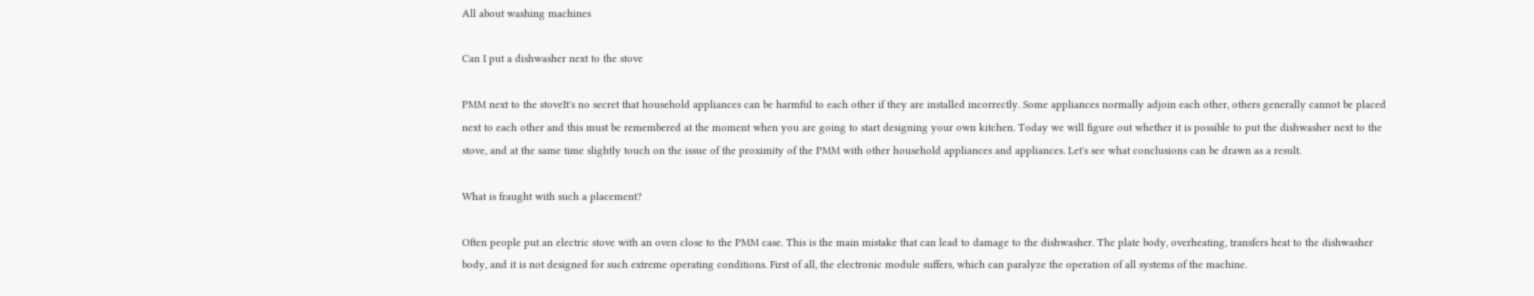All about washing machines

Can I put a dishwasher next to the stove

PMM next to the stoveIt's no secret that household appliances can be harmful to each other if they are installed incorrectly. Some appliances normally adjoin each other, others generally cannot be placed next to each other and this must be remembered at the moment when you are going to start designing your own kitchen. Today we will figure out whether it is possible to put the dishwasher next to the stove, and at the same time slightly touch on the issue of the proximity of the PMM with other household appliances and appliances. Let's see what conclusions can be drawn as a result.

What is fraught with such a placement?

Often people put an electric stove with an oven close to the PMM case. This is the main mistake that can lead to damage to the dishwasher. The plate body, overheating, transfers heat to the dishwasher body, and it is not designed for such extreme operating conditions. First of all, the electronic module suffers, which can paralyze the operation of all systems of the machine.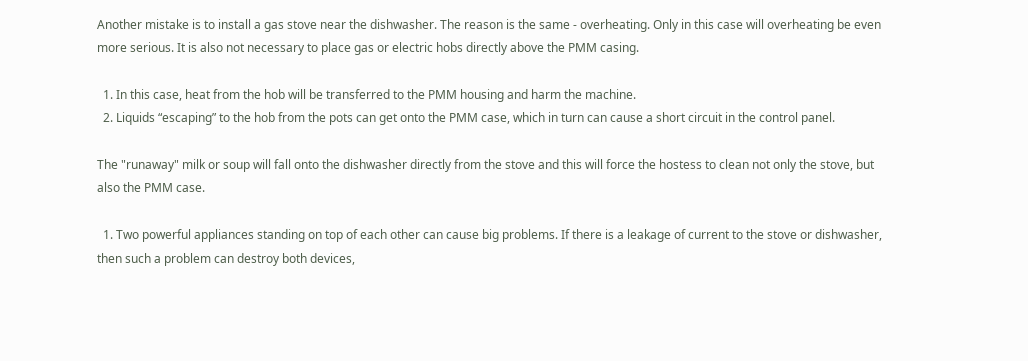Another mistake is to install a gas stove near the dishwasher. The reason is the same - overheating. Only in this case will overheating be even more serious. It is also not necessary to place gas or electric hobs directly above the PMM casing.

  1. In this case, heat from the hob will be transferred to the PMM housing and harm the machine.
  2. Liquids “escaping” to the hob from the pots can get onto the PMM case, which in turn can cause a short circuit in the control panel.

The "runaway" milk or soup will fall onto the dishwasher directly from the stove and this will force the hostess to clean not only the stove, but also the PMM case.

  1. Two powerful appliances standing on top of each other can cause big problems. If there is a leakage of current to the stove or dishwasher, then such a problem can destroy both devices,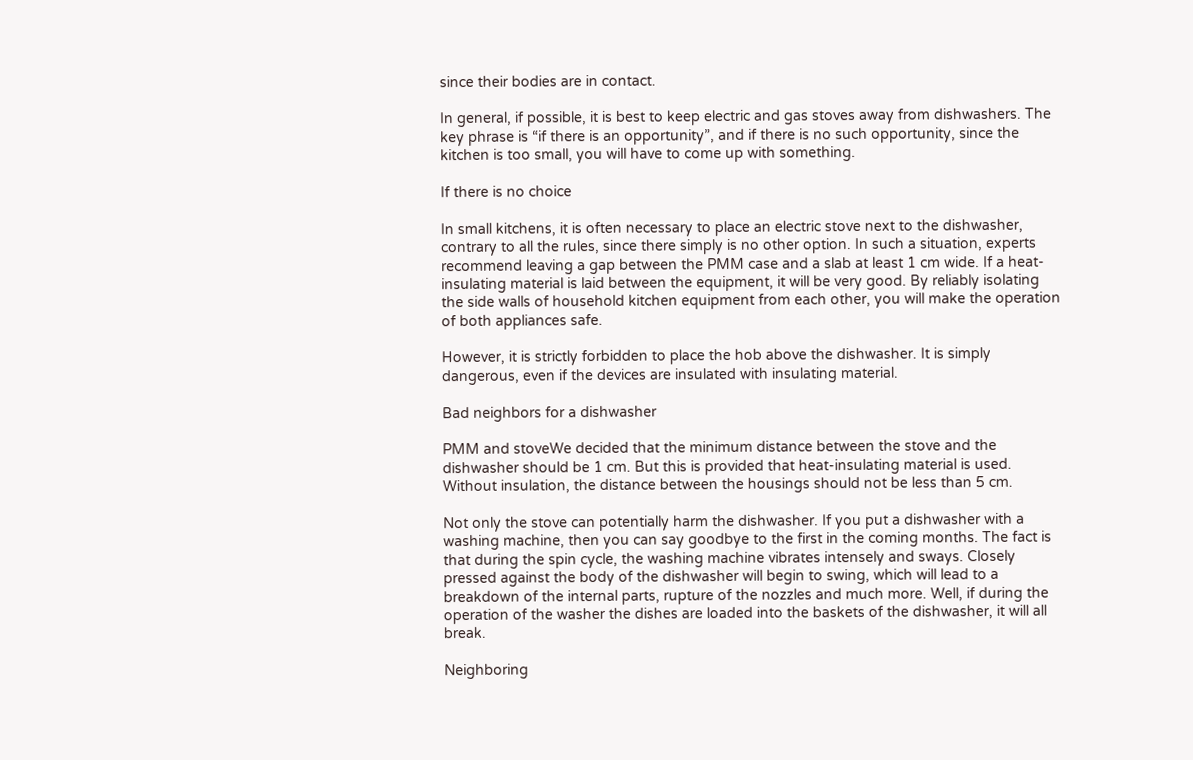since their bodies are in contact.

In general, if possible, it is best to keep electric and gas stoves away from dishwashers. The key phrase is “if there is an opportunity”, and if there is no such opportunity, since the kitchen is too small, you will have to come up with something.

If there is no choice

In small kitchens, it is often necessary to place an electric stove next to the dishwasher, contrary to all the rules, since there simply is no other option. In such a situation, experts recommend leaving a gap between the PMM case and a slab at least 1 cm wide. If a heat-insulating material is laid between the equipment, it will be very good. By reliably isolating the side walls of household kitchen equipment from each other, you will make the operation of both appliances safe.

However, it is strictly forbidden to place the hob above the dishwasher. It is simply dangerous, even if the devices are insulated with insulating material.

Bad neighbors for a dishwasher

PMM and stoveWe decided that the minimum distance between the stove and the dishwasher should be 1 cm. But this is provided that heat-insulating material is used. Without insulation, the distance between the housings should not be less than 5 cm.

Not only the stove can potentially harm the dishwasher. If you put a dishwasher with a washing machine, then you can say goodbye to the first in the coming months. The fact is that during the spin cycle, the washing machine vibrates intensely and sways. Closely pressed against the body of the dishwasher will begin to swing, which will lead to a breakdown of the internal parts, rupture of the nozzles and much more. Well, if during the operation of the washer the dishes are loaded into the baskets of the dishwasher, it will all break.

Neighboring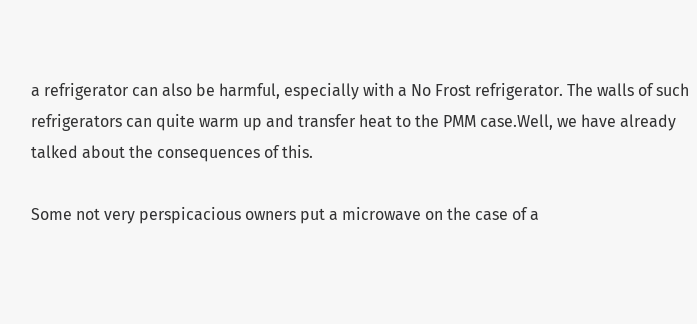a refrigerator can also be harmful, especially with a No Frost refrigerator. The walls of such refrigerators can quite warm up and transfer heat to the PMM case.Well, we have already talked about the consequences of this.

Some not very perspicacious owners put a microwave on the case of a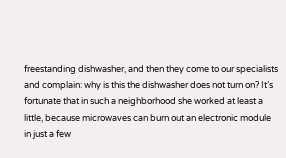freestanding dishwasher, and then they come to our specialists and complain: why is this the dishwasher does not turn on? It’s fortunate that in such a neighborhood she worked at least a little, because microwaves can burn out an electronic module in just a few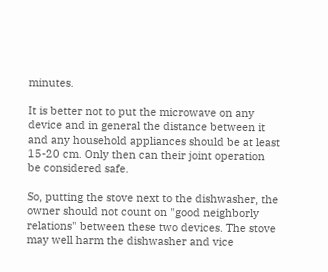minutes.

It is better not to put the microwave on any device and in general the distance between it and any household appliances should be at least 15-20 cm. Only then can their joint operation be considered safe.

So, putting the stove next to the dishwasher, the owner should not count on "good neighborly relations" between these two devices. The stove may well harm the dishwasher and vice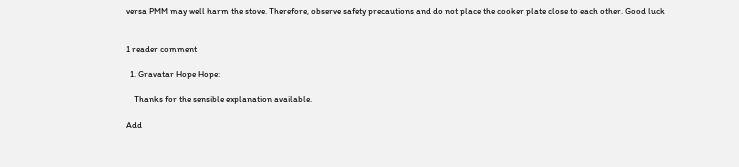versa PMM may well harm the stove. Therefore, observe safety precautions and do not place the cooker plate close to each other. Good luck


1 reader comment

  1. Gravatar Hope Hope:

    Thanks for the sensible explanation available.

Add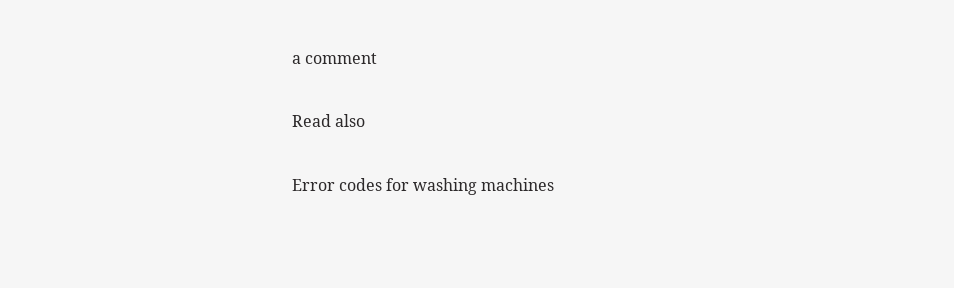a comment

Read also

Error codes for washing machines